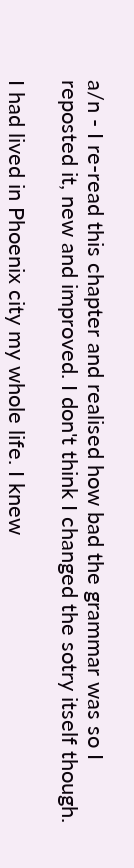a/n - I re-read this chapter and realised how bad the grammar was so I reposted it, new and improved. I don't think I changed the sotry itself though.

I had lived in Phoenix city my whole life. I knew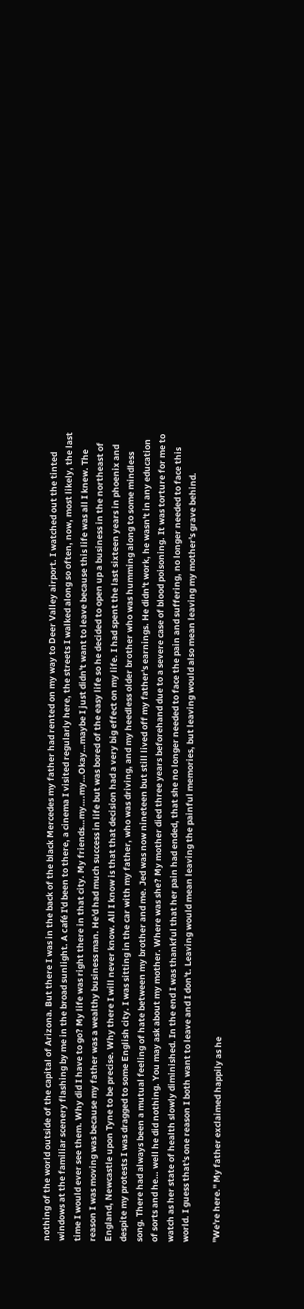nothing of the world outside of the capital of Arizona. But there I was in the back of the black Mercedes my father had rented on my way to Deer Valley airport. I watched out the tinted windows at the familiar scenery flashing by me in the broad sunlight. A café I'd been to there, a cinema I visited regularly here, the streets I walked along so often, now, most likely, the last time I would ever see them. Why did I have to go? My life was right there in that city. My friends…my….my…Okay…maybe I just didn't want to leave because this life was all I knew. The reason I was moving was because my father was a wealthy business man. He'd had much success in life but was bored of the easy life so he decided to open up a business in the northeast of England, Newcastle upon Tyne to be precise. Why there I will never know. All I know is that that decision had a very big effect on my life. I had spent the last sixteen years in phoenix and despite my protests I was dragged to some English city. I was sitting in the car with my father, who was driving, and my heedless older brother who was humming along to some mindless song. There had always been a mutual feeling of hate between my brother and me. Jed was now nineteen but still lived off my father's earnings. He didn't work, he wasn't in any education of sorts and he… well he did nothing. You may ask about my mother. Where was she? My mother died three years beforehand due to a severe case of blood poisoning. It was torture for me to watch as her state of health slowly diminished. In the end I was thankful that her pain had ended, that she no longer needed to face the pain and suffering, no longer needed to face this world. I guess that's one reason I both want to leave and I don't. Leaving would mean leaving the painful memories, but leaving would also mean leaving my mother's grave behind.

"We're here." My father exclaimed happily as he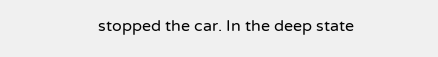stopped the car. In the deep state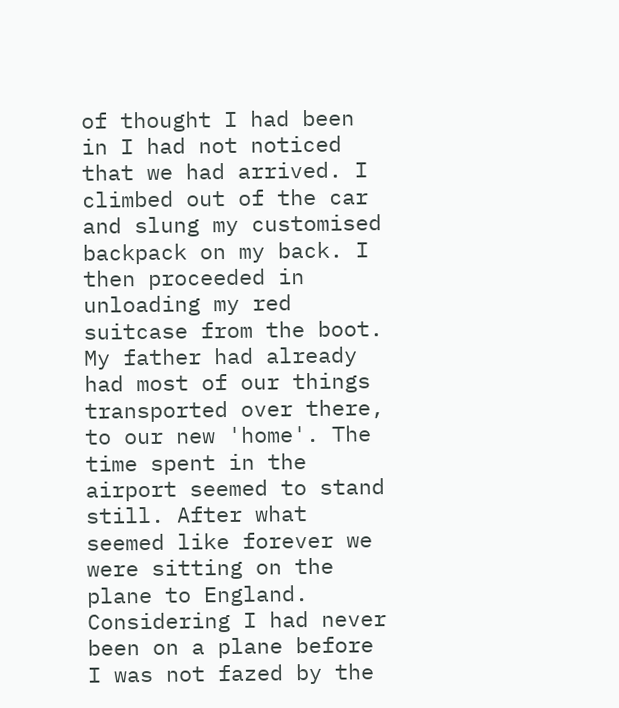of thought I had been in I had not noticed that we had arrived. I climbed out of the car and slung my customised backpack on my back. I then proceeded in unloading my red suitcase from the boot. My father had already had most of our things transported over there, to our new 'home'. The time spent in the airport seemed to stand still. After what seemed like forever we were sitting on the plane to England. Considering I had never been on a plane before I was not fazed by the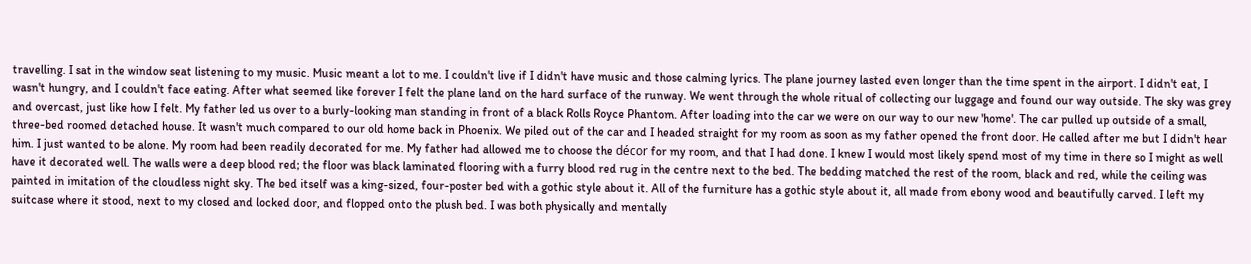travelling. I sat in the window seat listening to my music. Music meant a lot to me. I couldn't live if I didn't have music and those calming lyrics. The plane journey lasted even longer than the time spent in the airport. I didn't eat, I wasn't hungry, and I couldn't face eating. After what seemed like forever I felt the plane land on the hard surface of the runway. We went through the whole ritual of collecting our luggage and found our way outside. The sky was grey and overcast, just like how I felt. My father led us over to a burly-looking man standing in front of a black Rolls Royce Phantom. After loading into the car we were on our way to our new 'home'. The car pulled up outside of a small, three-bed roomed detached house. It wasn't much compared to our old home back in Phoenix. We piled out of the car and I headed straight for my room as soon as my father opened the front door. He called after me but I didn't hear him. I just wanted to be alone. My room had been readily decorated for me. My father had allowed me to choose the décor for my room, and that I had done. I knew I would most likely spend most of my time in there so I might as well have it decorated well. The walls were a deep blood red; the floor was black laminated flooring with a furry blood red rug in the centre next to the bed. The bedding matched the rest of the room, black and red, while the ceiling was painted in imitation of the cloudless night sky. The bed itself was a king-sized, four-poster bed with a gothic style about it. All of the furniture has a gothic style about it, all made from ebony wood and beautifully carved. I left my suitcase where it stood, next to my closed and locked door, and flopped onto the plush bed. I was both physically and mentally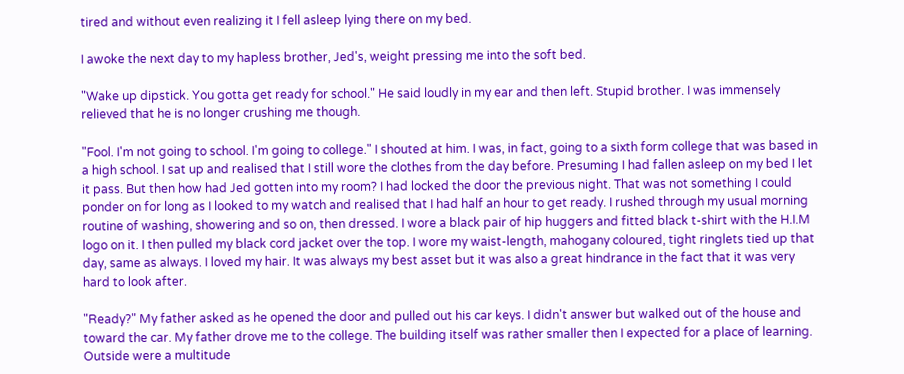tired and without even realizing it I fell asleep lying there on my bed.

I awoke the next day to my hapless brother, Jed's, weight pressing me into the soft bed.

"Wake up dipstick. You gotta get ready for school." He said loudly in my ear and then left. Stupid brother. I was immensely relieved that he is no longer crushing me though.

"Fool. I'm not going to school. I'm going to college." I shouted at him. I was, in fact, going to a sixth form college that was based in a high school. I sat up and realised that I still wore the clothes from the day before. Presuming I had fallen asleep on my bed I let it pass. But then how had Jed gotten into my room? I had locked the door the previous night. That was not something I could ponder on for long as I looked to my watch and realised that I had half an hour to get ready. I rushed through my usual morning routine of washing, showering and so on, then dressed. I wore a black pair of hip huggers and fitted black t-shirt with the H.I.M logo on it. I then pulled my black cord jacket over the top. I wore my waist-length, mahogany coloured, tight ringlets tied up that day, same as always. I loved my hair. It was always my best asset but it was also a great hindrance in the fact that it was very hard to look after.

"Ready?" My father asked as he opened the door and pulled out his car keys. I didn't answer but walked out of the house and toward the car. My father drove me to the college. The building itself was rather smaller then I expected for a place of learning. Outside were a multitude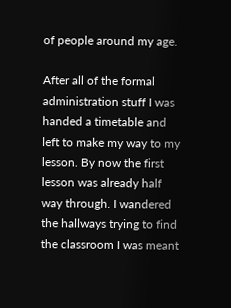of people around my age.

After all of the formal administration stuff I was handed a timetable and left to make my way to my lesson. By now the first lesson was already half way through. I wandered the hallways trying to find the classroom I was meant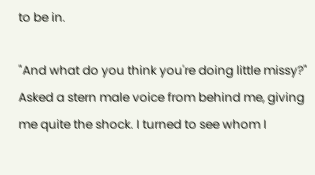to be in.

"And what do you think you're doing little missy?" Asked a stern male voice from behind me, giving me quite the shock. I turned to see whom I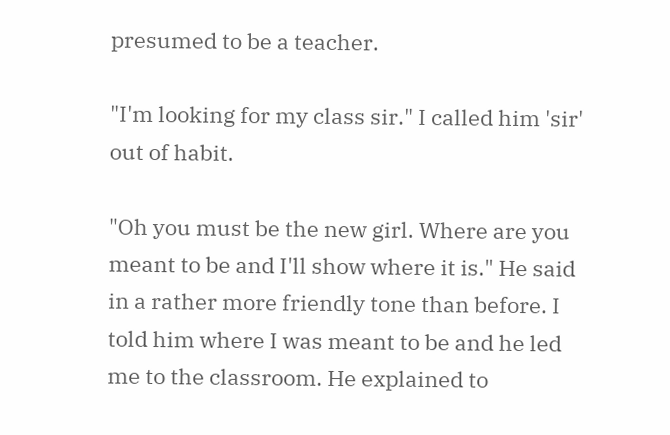presumed to be a teacher.

"I'm looking for my class sir." I called him 'sir' out of habit.

"Oh you must be the new girl. Where are you meant to be and I'll show where it is." He said in a rather more friendly tone than before. I told him where I was meant to be and he led me to the classroom. He explained to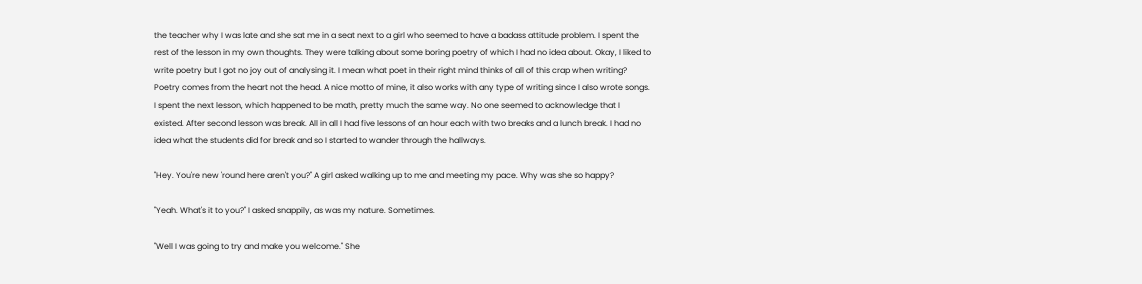the teacher why I was late and she sat me in a seat next to a girl who seemed to have a badass attitude problem. I spent the rest of the lesson in my own thoughts. They were talking about some boring poetry of which I had no idea about. Okay, I liked to write poetry but I got no joy out of analysing it. I mean what poet in their right mind thinks of all of this crap when writing? Poetry comes from the heart not the head. A nice motto of mine, it also works with any type of writing since I also wrote songs. I spent the next lesson, which happened to be math, pretty much the same way. No one seemed to acknowledge that I existed. After second lesson was break. All in all I had five lessons of an hour each with two breaks and a lunch break. I had no idea what the students did for break and so I started to wander through the hallways.

"Hey. You're new 'round here aren't you?" A girl asked walking up to me and meeting my pace. Why was she so happy?

"Yeah. What's it to you?" I asked snappily, as was my nature. Sometimes.

"Well I was going to try and make you welcome." She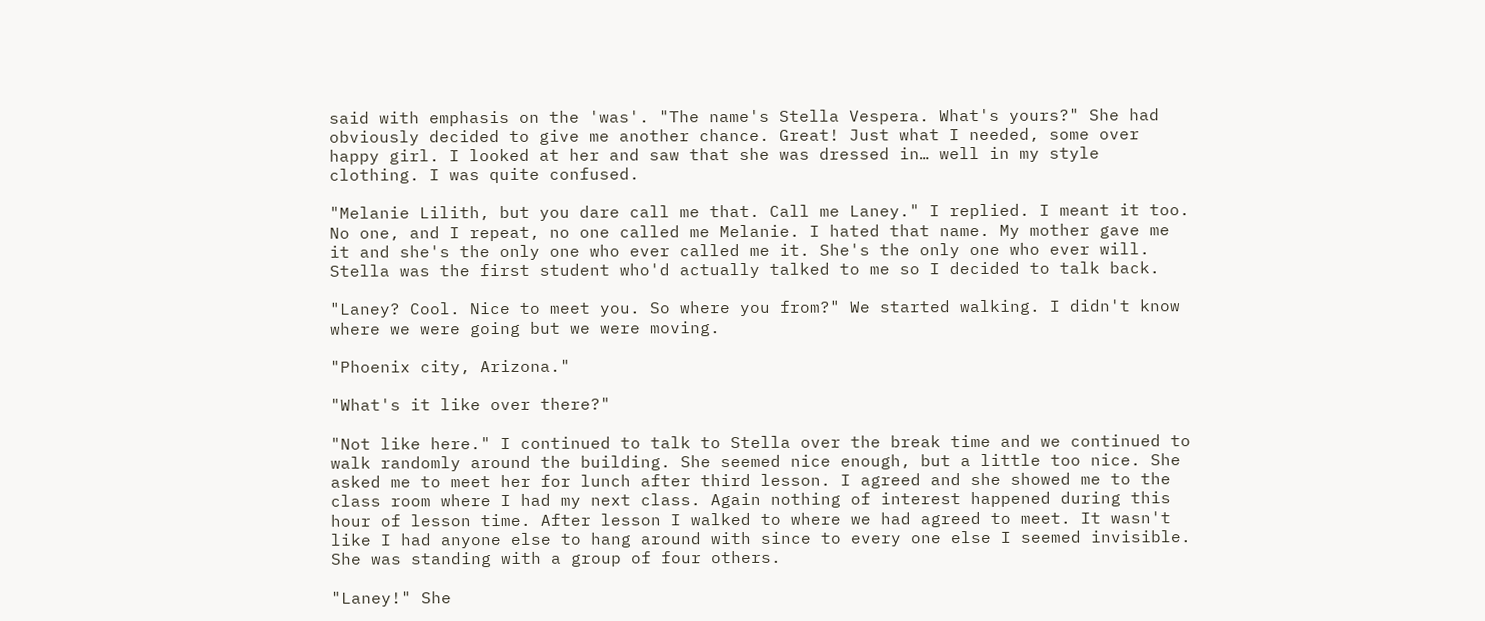said with emphasis on the 'was'. "The name's Stella Vespera. What's yours?" She had obviously decided to give me another chance. Great! Just what I needed, some over happy girl. I looked at her and saw that she was dressed in… well in my style clothing. I was quite confused.

"Melanie Lilith, but you dare call me that. Call me Laney." I replied. I meant it too. No one, and I repeat, no one called me Melanie. I hated that name. My mother gave me it and she's the only one who ever called me it. She's the only one who ever will. Stella was the first student who'd actually talked to me so I decided to talk back.

"Laney? Cool. Nice to meet you. So where you from?" We started walking. I didn't know where we were going but we were moving.

"Phoenix city, Arizona."

"What's it like over there?"

"Not like here." I continued to talk to Stella over the break time and we continued to walk randomly around the building. She seemed nice enough, but a little too nice. She asked me to meet her for lunch after third lesson. I agreed and she showed me to the class room where I had my next class. Again nothing of interest happened during this hour of lesson time. After lesson I walked to where we had agreed to meet. It wasn't like I had anyone else to hang around with since to every one else I seemed invisible. She was standing with a group of four others.

"Laney!" She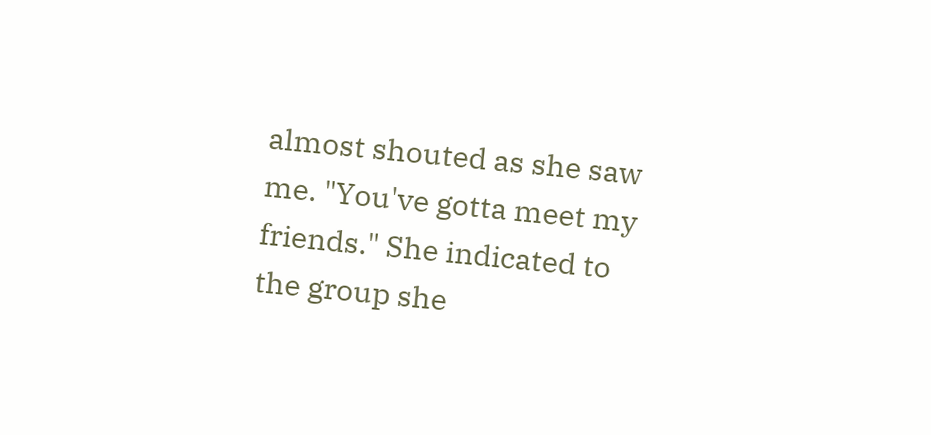almost shouted as she saw me. "You've gotta meet my friends." She indicated to the group she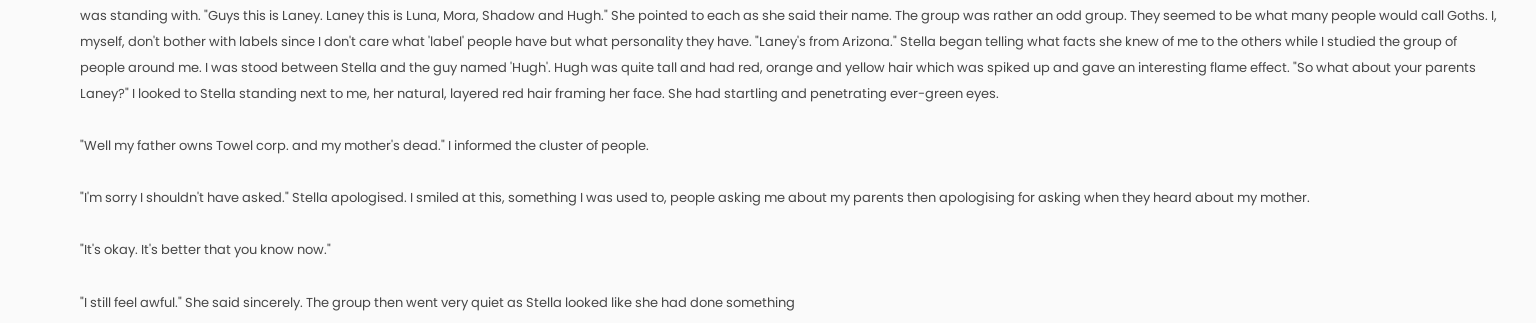was standing with. "Guys this is Laney. Laney this is Luna, Mora, Shadow and Hugh." She pointed to each as she said their name. The group was rather an odd group. They seemed to be what many people would call Goths. I, myself, don't bother with labels since I don't care what 'label' people have but what personality they have. "Laney's from Arizona." Stella began telling what facts she knew of me to the others while I studied the group of people around me. I was stood between Stella and the guy named 'Hugh'. Hugh was quite tall and had red, orange and yellow hair which was spiked up and gave an interesting flame effect. "So what about your parents Laney?" I looked to Stella standing next to me, her natural, layered red hair framing her face. She had startling and penetrating ever-green eyes.

"Well my father owns Towel corp. and my mother's dead." I informed the cluster of people.

"I'm sorry I shouldn't have asked." Stella apologised. I smiled at this, something I was used to, people asking me about my parents then apologising for asking when they heard about my mother.

"It's okay. It's better that you know now."

"I still feel awful." She said sincerely. The group then went very quiet as Stella looked like she had done something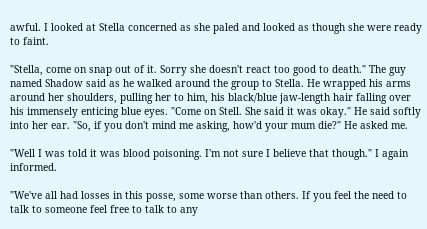awful. I looked at Stella concerned as she paled and looked as though she were ready to faint.

"Stella, come on snap out of it. Sorry she doesn't react too good to death." The guy named Shadow said as he walked around the group to Stella. He wrapped his arms around her shoulders, pulling her to him, his black/blue jaw-length hair falling over his immensely enticing blue eyes. "Come on Stell. She said it was okay." He said softly into her ear. "So, if you don't mind me asking, how'd your mum die?" He asked me.

"Well I was told it was blood poisoning. I'm not sure I believe that though." I again informed.

"We've all had losses in this posse, some worse than others. If you feel the need to talk to someone feel free to talk to any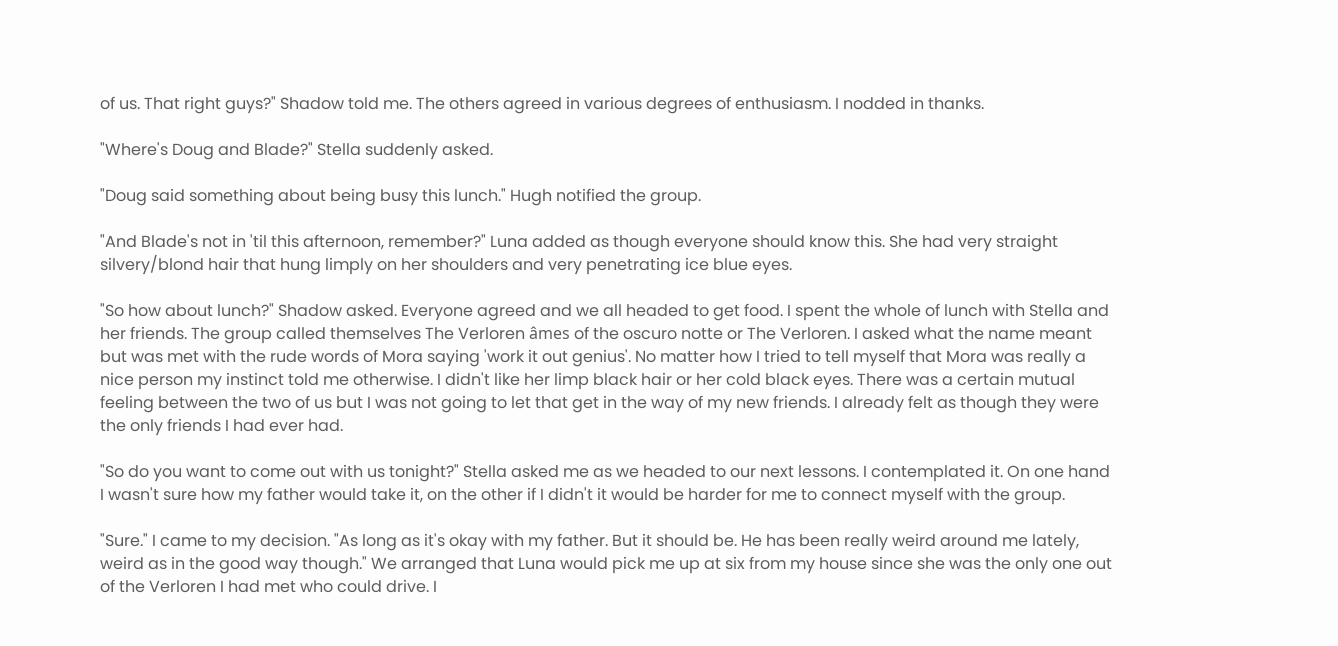of us. That right guys?" Shadow told me. The others agreed in various degrees of enthusiasm. I nodded in thanks.

"Where's Doug and Blade?" Stella suddenly asked.

"Doug said something about being busy this lunch." Hugh notified the group.

"And Blade's not in 'til this afternoon, remember?" Luna added as though everyone should know this. She had very straight silvery/blond hair that hung limply on her shoulders and very penetrating ice blue eyes.

"So how about lunch?" Shadow asked. Everyone agreed and we all headed to get food. I spent the whole of lunch with Stella and her friends. The group called themselves The Verloren âmes of the oscuro notte or The Verloren. I asked what the name meant but was met with the rude words of Mora saying 'work it out genius'. No matter how I tried to tell myself that Mora was really a nice person my instinct told me otherwise. I didn't like her limp black hair or her cold black eyes. There was a certain mutual feeling between the two of us but I was not going to let that get in the way of my new friends. I already felt as though they were the only friends I had ever had.

"So do you want to come out with us tonight?" Stella asked me as we headed to our next lessons. I contemplated it. On one hand I wasn't sure how my father would take it, on the other if I didn't it would be harder for me to connect myself with the group.

"Sure." I came to my decision. "As long as it's okay with my father. But it should be. He has been really weird around me lately, weird as in the good way though." We arranged that Luna would pick me up at six from my house since she was the only one out of the Verloren I had met who could drive. I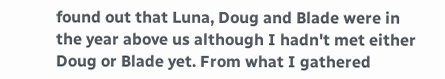found out that Luna, Doug and Blade were in the year above us although I hadn't met either Doug or Blade yet. From what I gathered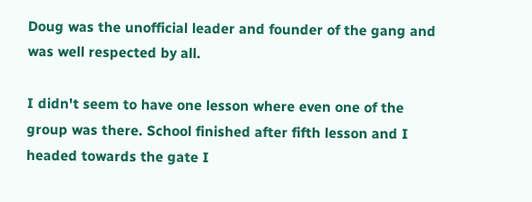Doug was the unofficial leader and founder of the gang and was well respected by all.

I didn't seem to have one lesson where even one of the group was there. School finished after fifth lesson and I headed towards the gate I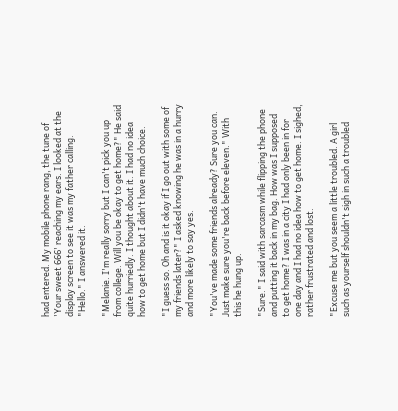had entered. My mobile phone rang, the tune of 'Your sweet 666' reaching my ears. I looked at the display screen to see it was my father calling. "Hello." I answered it.

"Melanie. I'm really sorry but I can't pick you up from college. Will you be okay to get home?" He said quite hurriedly. I thought about it. I had no idea how to get home but I didn't have much choice.

"I guess so. Oh and is it okay if I go out with some of my friends later?" I asked knowing he was in a hurry and more likely to say yes.

"You've made some friends already? Sure you can. Just make sure you're back before eleven." With this he hung up.

"Sure." I said with sarcasm while flipping the phone and putting it back in my bag. How was I supposed to get home? I was in a city I had only been in for one day and I had no idea how to get home. I sighed, rather frustrated and lost.

"Excuse me but you seem a little troubled. A girl such as yourself shouldn't sigh in such a troubled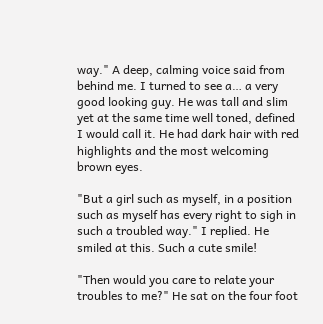way." A deep, calming voice said from behind me. I turned to see a… a very good looking guy. He was tall and slim yet at the same time well toned, defined I would call it. He had dark hair with red highlights and the most welcoming brown eyes.

"But a girl such as myself, in a position such as myself has every right to sigh in such a troubled way." I replied. He smiled at this. Such a cute smile!

"Then would you care to relate your troubles to me?" He sat on the four foot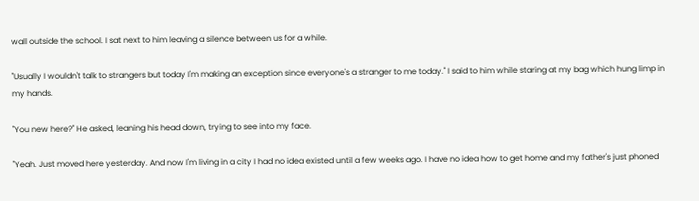wall outside the school. I sat next to him leaving a silence between us for a while.

"Usually I wouldn't talk to strangers but today I'm making an exception since everyone's a stranger to me today." I said to him while staring at my bag which hung limp in my hands.

"You new here?" He asked, leaning his head down, trying to see into my face.

"Yeah. Just moved here yesterday. And now I'm living in a city I had no idea existed until a few weeks ago. I have no idea how to get home and my father's just phoned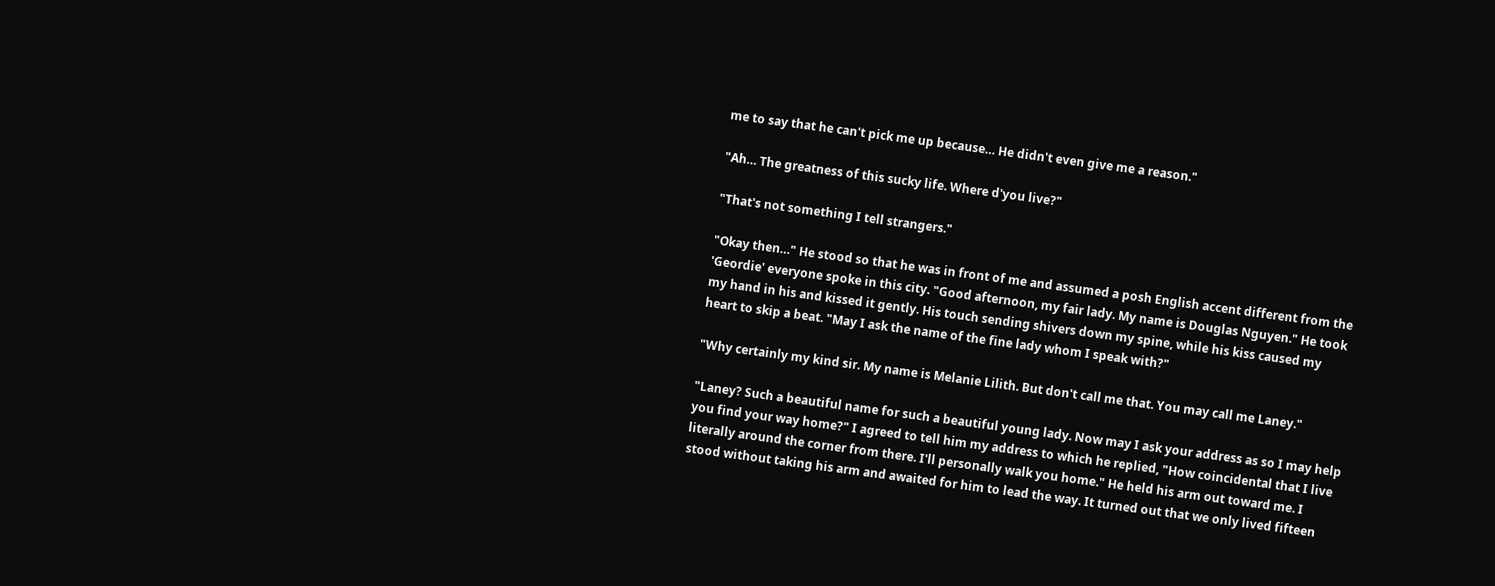me to say that he can't pick me up because… He didn't even give me a reason."

"Ah… The greatness of this sucky life. Where d'you live?"

"That's not something I tell strangers."

"Okay then…" He stood so that he was in front of me and assumed a posh English accent different from the 'Geordie' everyone spoke in this city. "Good afternoon, my fair lady. My name is Douglas Nguyen." He took my hand in his and kissed it gently. His touch sending shivers down my spine, while his kiss caused my heart to skip a beat. "May I ask the name of the fine lady whom I speak with?"

"Why certainly my kind sir. My name is Melanie Lilith. But don't call me that. You may call me Laney."

"Laney? Such a beautiful name for such a beautiful young lady. Now may I ask your address as so I may help you find your way home?" I agreed to tell him my address to which he replied, "How coincidental that I live literally around the corner from there. I'll personally walk you home." He held his arm out toward me. I stood without taking his arm and awaited for him to lead the way. It turned out that we only lived fifteen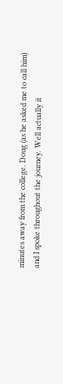minutes away from the college. Doug (as he asked me to call him) and I spoke throughout the journey. Well actually it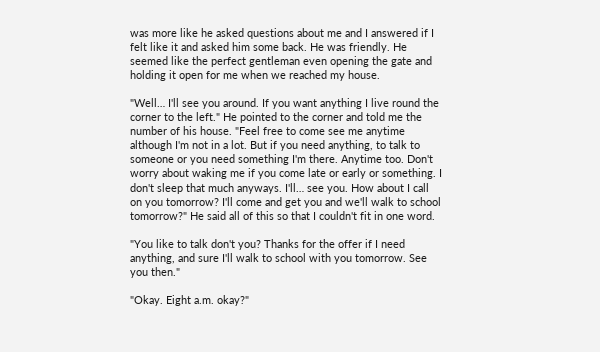was more like he asked questions about me and I answered if I felt like it and asked him some back. He was friendly. He seemed like the perfect gentleman even opening the gate and holding it open for me when we reached my house.

"Well… I'll see you around. If you want anything I live round the corner to the left." He pointed to the corner and told me the number of his house. "Feel free to come see me anytime although I'm not in a lot. But if you need anything, to talk to someone or you need something I'm there. Anytime too. Don't worry about waking me if you come late or early or something. I don't sleep that much anyways. I'll… see you. How about I call on you tomorrow? I'll come and get you and we'll walk to school tomorrow?" He said all of this so that I couldn't fit in one word.

"You like to talk don't you? Thanks for the offer if I need anything, and sure I'll walk to school with you tomorrow. See you then."

"Okay. Eight a.m. okay?"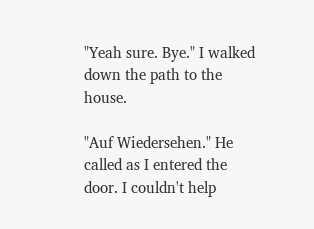"Yeah sure. Bye." I walked down the path to the house.

"Auf Wiedersehen." He called as I entered the door. I couldn't help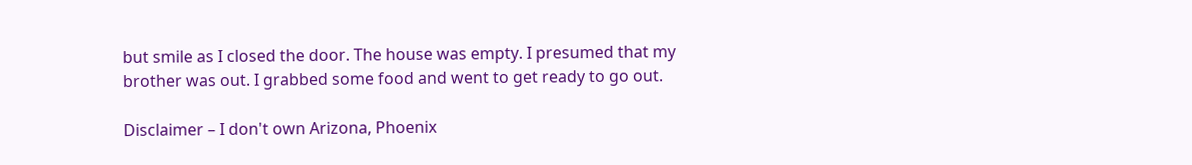but smile as I closed the door. The house was empty. I presumed that my brother was out. I grabbed some food and went to get ready to go out.

Disclaimer – I don't own Arizona, Phoenix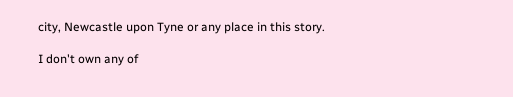city, Newcastle upon Tyne or any place in this story.

I don't own any of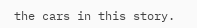the cars in this story.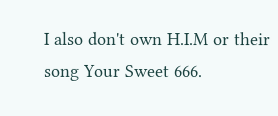I also don't own H.I.M or their song Your Sweet 666.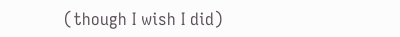(though I wish I did)